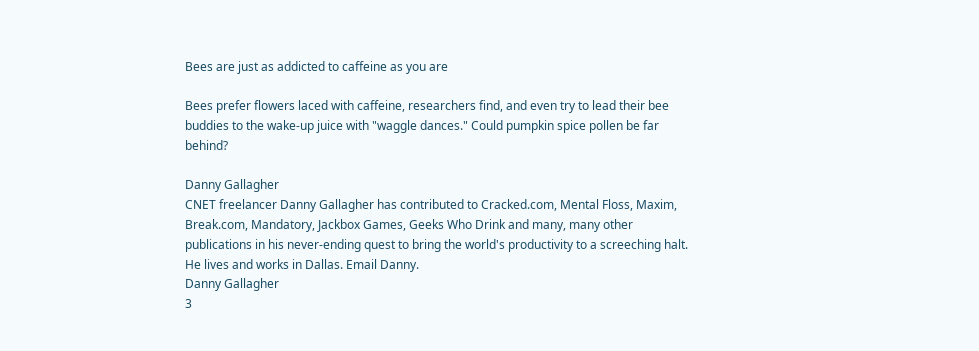Bees are just as addicted to caffeine as you are

Bees prefer flowers laced with caffeine, researchers find, and even try to lead their bee buddies to the wake-up juice with "waggle dances." Could pumpkin spice pollen be far behind?

Danny Gallagher
CNET freelancer Danny Gallagher has contributed to Cracked.com, Mental Floss, Maxim, Break.com, Mandatory, Jackbox Games, Geeks Who Drink and many, many other publications in his never-ending quest to bring the world's productivity to a screeching halt. He lives and works in Dallas. Email Danny.
Danny Gallagher
3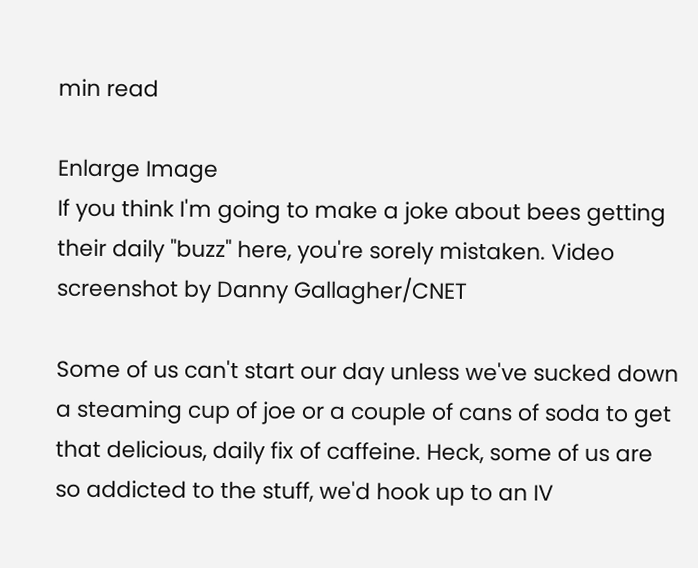min read

Enlarge Image
If you think I'm going to make a joke about bees getting their daily "buzz" here, you're sorely mistaken. Video screenshot by Danny Gallagher/CNET

Some of us can't start our day unless we've sucked down a steaming cup of joe or a couple of cans of soda to get that delicious, daily fix of caffeine. Heck, some of us are so addicted to the stuff, we'd hook up to an IV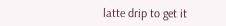latte drip to get it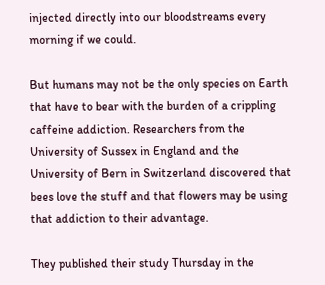injected directly into our bloodstreams every morning if we could.

But humans may not be the only species on Earth that have to bear with the burden of a crippling caffeine addiction. Researchers from the University of Sussex in England and the University of Bern in Switzerland discovered that bees love the stuff and that flowers may be using that addiction to their advantage.

They published their study Thursday in the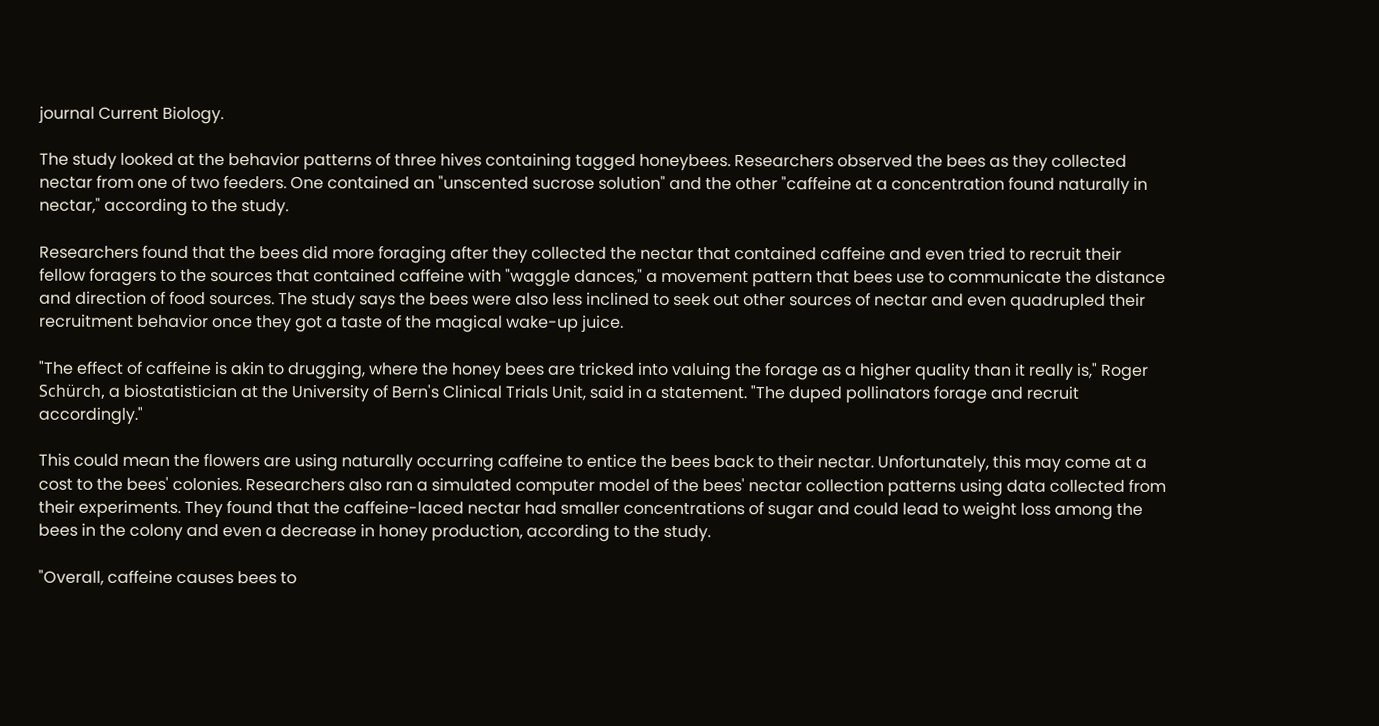journal Current Biology.

The study looked at the behavior patterns of three hives containing tagged honeybees. Researchers observed the bees as they collected nectar from one of two feeders. One contained an "unscented sucrose solution" and the other "caffeine at a concentration found naturally in nectar," according to the study.

Researchers found that the bees did more foraging after they collected the nectar that contained caffeine and even tried to recruit their fellow foragers to the sources that contained caffeine with "waggle dances," a movement pattern that bees use to communicate the distance and direction of food sources. The study says the bees were also less inclined to seek out other sources of nectar and even quadrupled their recruitment behavior once they got a taste of the magical wake-up juice.

"The effect of caffeine is akin to drugging, where the honey bees are tricked into valuing the forage as a higher quality than it really is," Roger Schürch, a biostatistician at the University of Bern's Clinical Trials Unit, said in a statement. "The duped pollinators forage and recruit accordingly."

This could mean the flowers are using naturally occurring caffeine to entice the bees back to their nectar. Unfortunately, this may come at a cost to the bees' colonies. Researchers also ran a simulated computer model of the bees' nectar collection patterns using data collected from their experiments. They found that the caffeine-laced nectar had smaller concentrations of sugar and could lead to weight loss among the bees in the colony and even a decrease in honey production, according to the study.

"Overall, caffeine causes bees to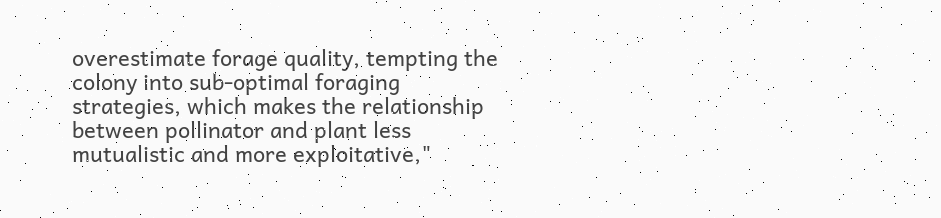overestimate forage quality, tempting the colony into sub-optimal foraging strategies, which makes the relationship between pollinator and plant less mutualistic and more exploitative,"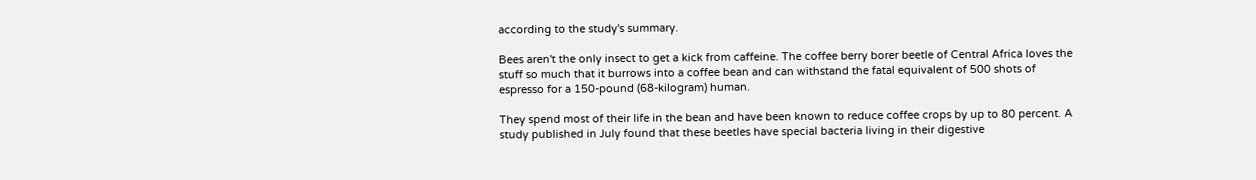according to the study's summary.

Bees aren't the only insect to get a kick from caffeine. The coffee berry borer beetle of Central Africa loves the stuff so much that it burrows into a coffee bean and can withstand the fatal equivalent of 500 shots of espresso for a 150-pound (68-kilogram) human.

They spend most of their life in the bean and have been known to reduce coffee crops by up to 80 percent. A study published in July found that these beetles have special bacteria living in their digestive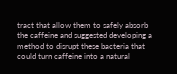tract that allow them to safely absorb the caffeine and suggested developing a method to disrupt these bacteria that could turn caffeine into a natural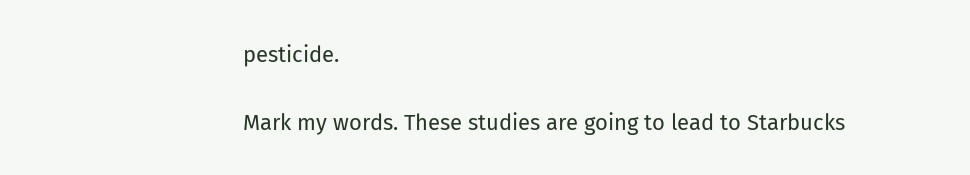pesticide.

Mark my words. These studies are going to lead to Starbucks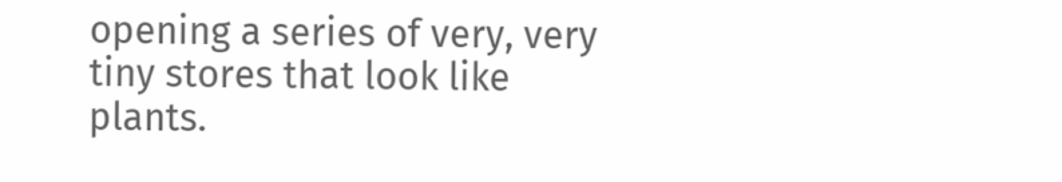opening a series of very, very tiny stores that look like plants.